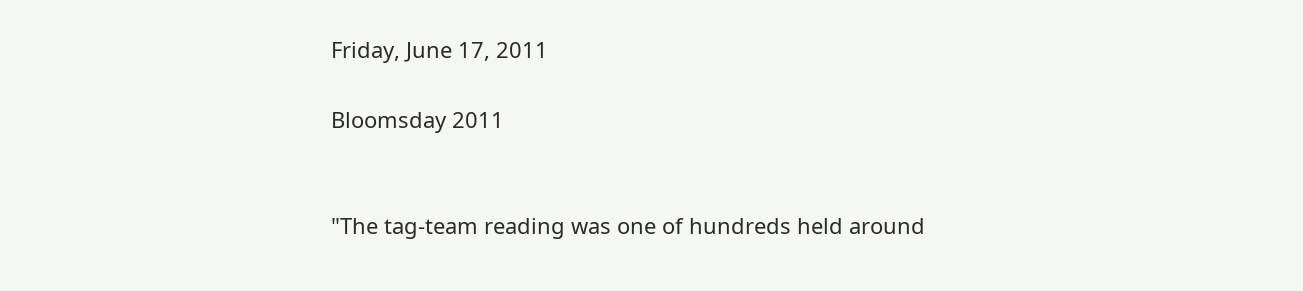Friday, June 17, 2011

Bloomsday 2011


"The tag-team reading was one of hundreds held around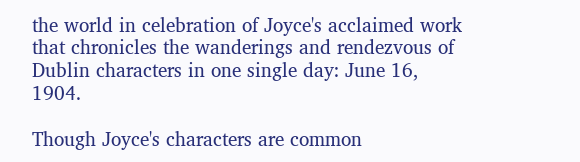the world in celebration of Joyce's acclaimed work that chronicles the wanderings and rendezvous of Dublin characters in one single day: June 16, 1904.

Though Joyce's characters are common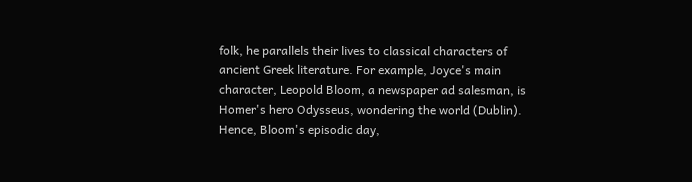folk, he parallels their lives to classical characters of ancient Greek literature. For example, Joyce's main character, Leopold Bloom, a newspaper ad salesman, is Homer's hero Odysseus, wondering the world (Dublin). Hence, Bloom's episodic day,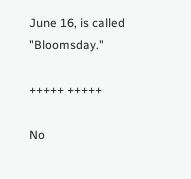June 16, is called "Bloomsday."

+++++ +++++

No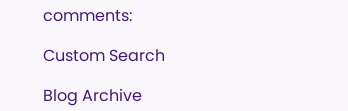comments:

Custom Search

Blog Archive